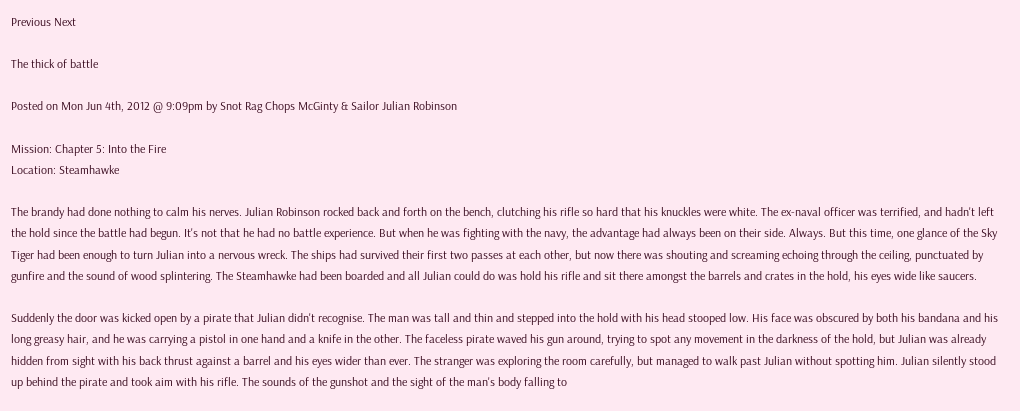Previous Next

The thick of battle

Posted on Mon Jun 4th, 2012 @ 9:09pm by Snot Rag Chops McGinty & Sailor Julian Robinson

Mission: Chapter 5: Into the Fire
Location: Steamhawke

The brandy had done nothing to calm his nerves. Julian Robinson rocked back and forth on the bench, clutching his rifle so hard that his knuckles were white. The ex-naval officer was terrified, and hadn't left the hold since the battle had begun. It's not that he had no battle experience. But when he was fighting with the navy, the advantage had always been on their side. Always. But this time, one glance of the Sky Tiger had been enough to turn Julian into a nervous wreck. The ships had survived their first two passes at each other, but now there was shouting and screaming echoing through the ceiling, punctuated by gunfire and the sound of wood splintering. The Steamhawke had been boarded and all Julian could do was hold his rifle and sit there amongst the barrels and crates in the hold, his eyes wide like saucers.

Suddenly the door was kicked open by a pirate that Julian didn't recognise. The man was tall and thin and stepped into the hold with his head stooped low. His face was obscured by both his bandana and his long greasy hair, and he was carrying a pistol in one hand and a knife in the other. The faceless pirate waved his gun around, trying to spot any movement in the darkness of the hold, but Julian was already hidden from sight with his back thrust against a barrel and his eyes wider than ever. The stranger was exploring the room carefully, but managed to walk past Julian without spotting him. Julian silently stood up behind the pirate and took aim with his rifle. The sounds of the gunshot and the sight of the man's body falling to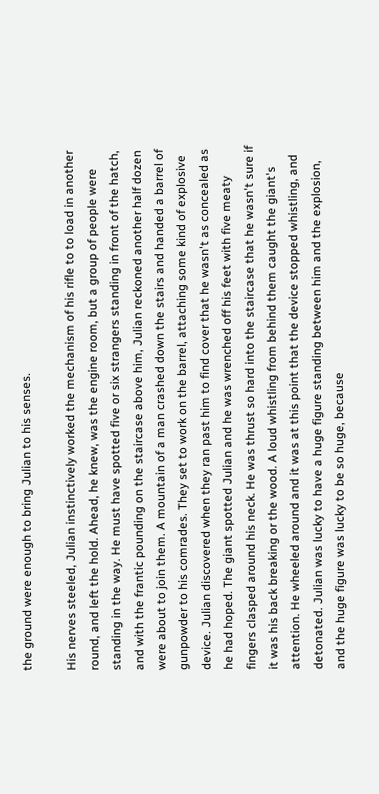the ground were enough to bring Julian to his senses.

His nerves steeled, Julian instinctively worked the mechanism of his rifle to to load in another round, and left the hold. Ahead, he knew, was the engine room, but a group of people were standing in the way. He must have spotted five or six strangers standing in front of the hatch, and with the frantic pounding on the staircase above him, Julian reckoned another half dozen were about to join them. A mountain of a man crashed down the stairs and handed a barrel of gunpowder to his comrades. They set to work on the barrel, attaching some kind of explosive device. Julian discovered when they ran past him to find cover that he wasn't as concealed as he had hoped. The giant spotted Julian and he was wrenched off his feet with five meaty fingers clasped around his neck. He was thrust so hard into the staircase that he wasn't sure if it was his back breaking or the wood. A loud whistling from behind them caught the giant's attention. He wheeled around and it was at this point that the device stopped whistling, and detonated. Julian was lucky to have a huge figure standing between him and the explosion, and the huge figure was lucky to be so huge, because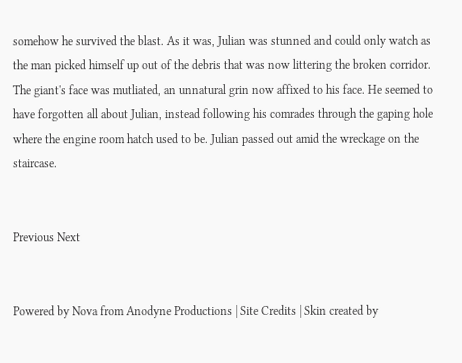somehow he survived the blast. As it was, Julian was stunned and could only watch as the man picked himself up out of the debris that was now littering the broken corridor. The giant's face was mutliated, an unnatural grin now affixed to his face. He seemed to have forgotten all about Julian, instead following his comrades through the gaping hole where the engine room hatch used to be. Julian passed out amid the wreckage on the staircase.


Previous Next


Powered by Nova from Anodyne Productions | Site Credits | Skin created by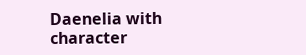Daenelia with character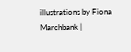illustrations by Fiona Marchbank |